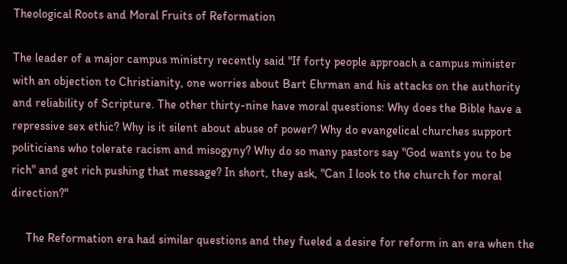Theological Roots and Moral Fruits of Reformation

The leader of a major campus ministry recently said "If forty people approach a campus minister with an objection to Christianity, one worries about Bart Ehrman and his attacks on the authority and reliability of Scripture. The other thirty-nine have moral questions: Why does the Bible have a repressive sex ethic? Why is it silent about abuse of power? Why do evangelical churches support politicians who tolerate racism and misogyny? Why do so many pastors say "God wants you to be rich" and get rich pushing that message? In short, they ask, "Can I look to the church for moral direction?"

     The Reformation era had similar questions and they fueled a desire for reform in an era when the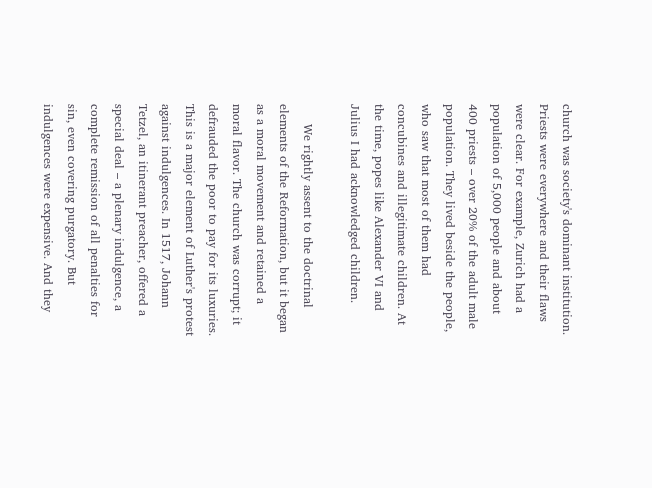church was society's dominant institution. Priests were everywhere and their flaws were clear. For example, Zurich had a population of 5,000 people and about 400 priests – over 20% of the adult male population. They lived beside the people, who saw that most of them had concubines and illegitimate children. At the time, popes like Alexander VI and Julius I had acknowledged children.

     We rightly assent to the doctrinal elements of the Reformation, but it began as a moral movement and retained a moral flavor. The church was corrupt; it defrauded the poor to pay for its luxuries. This is a major element of Luther's protest against indulgences. In 1517, Johann Tetzel, an itinerant preacher, offered a special deal – a plenary indulgence, a complete remission of all penalties for sin, even covering purgatory. But indulgences were expensive. And they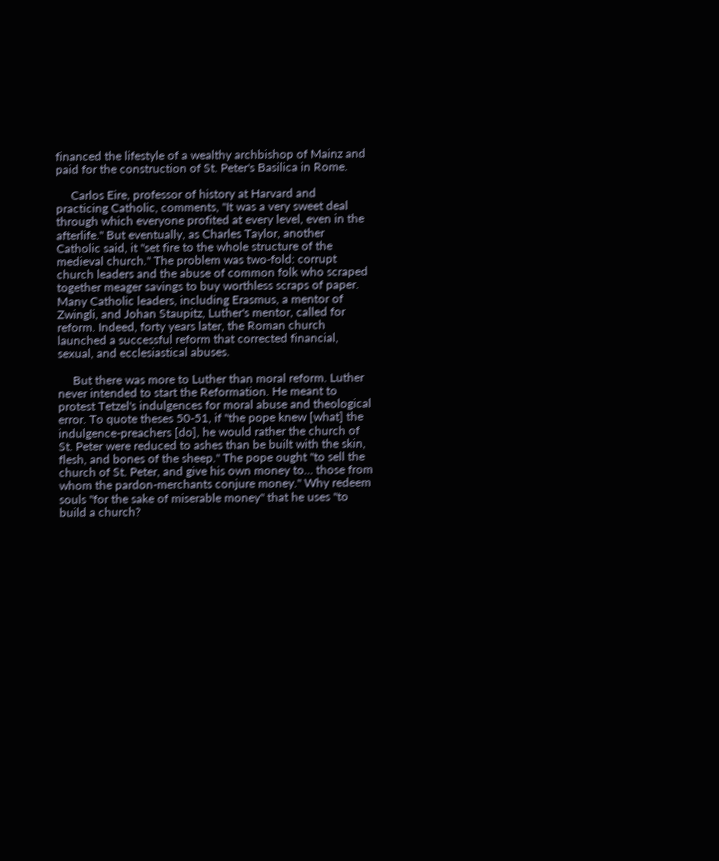financed the lifestyle of a wealthy archbishop of Mainz and paid for the construction of St. Peter's Basilica in Rome.

     Carlos Eire, professor of history at Harvard and practicing Catholic, comments, "It was a very sweet deal through which everyone profited at every level, even in the afterlife." But eventually, as Charles Taylor, another Catholic said, it "set fire to the whole structure of the medieval church." The problem was two-fold: corrupt church leaders and the abuse of common folk who scraped together meager savings to buy worthless scraps of paper. Many Catholic leaders, including Erasmus, a mentor of Zwingli, and Johan Staupitz, Luther's mentor, called for reform. Indeed, forty years later, the Roman church launched a successful reform that corrected financial, sexual, and ecclesiastical abuses.

     But there was more to Luther than moral reform. Luther never intended to start the Reformation. He meant to protest Tetzel's indulgences for moral abuse and theological error. To quote theses 50-51, if "the pope knew [what] the indulgence-preachers [do], he would rather the church of St. Peter were reduced to ashes than be built with the skin, flesh, and bones of the sheep." The pope ought "to sell the church of St. Peter, and give his own money to… those from whom the pardon-merchants conjure money." Why redeem souls "for the sake of miserable money" that he uses "to build a church?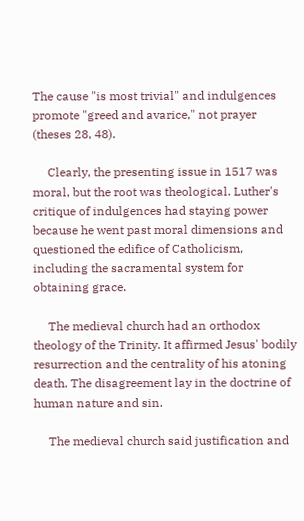The cause "is most trivial" and indulgences promote "greed and avarice," not prayer (theses 28, 48).

     Clearly, the presenting issue in 1517 was moral, but the root was theological. Luther's critique of indulgences had staying power because he went past moral dimensions and questioned the edifice of Catholicism, including the sacramental system for obtaining grace.

     The medieval church had an orthodox theology of the Trinity. It affirmed Jesus' bodily resurrection and the centrality of his atoning death. The disagreement lay in the doctrine of human nature and sin.

     The medieval church said justification and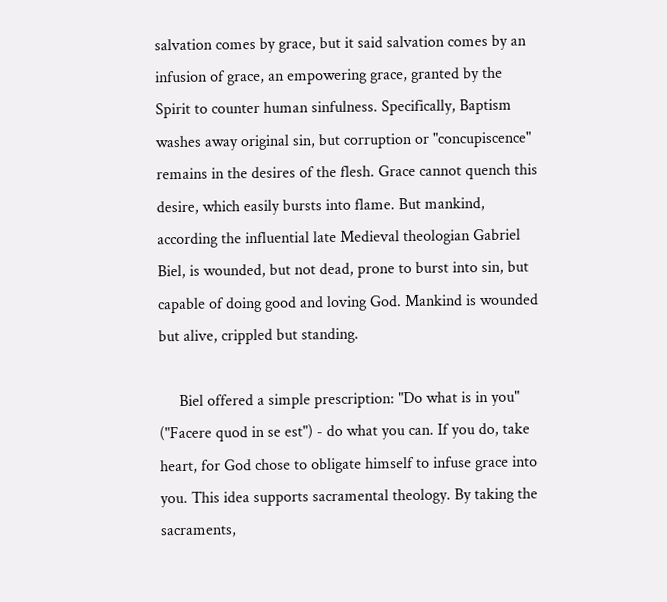salvation comes by grace, but it said salvation comes by an infusion of grace, an empowering grace, granted by the Spirit to counter human sinfulness. Specifically, Baptism washes away original sin, but corruption or "concupiscence" remains in the desires of the flesh. Grace cannot quench this desire, which easily bursts into flame. But mankind, according the influential late Medieval theologian Gabriel Biel, is wounded, but not dead, prone to burst into sin, but capable of doing good and loving God. Mankind is wounded but alive, crippled but standing.

     Biel offered a simple prescription: "Do what is in you" ("Facere quod in se est") - do what you can. If you do, take heart, for God chose to obligate himself to infuse grace into you. This idea supports sacramental theology. By taking the sacraments,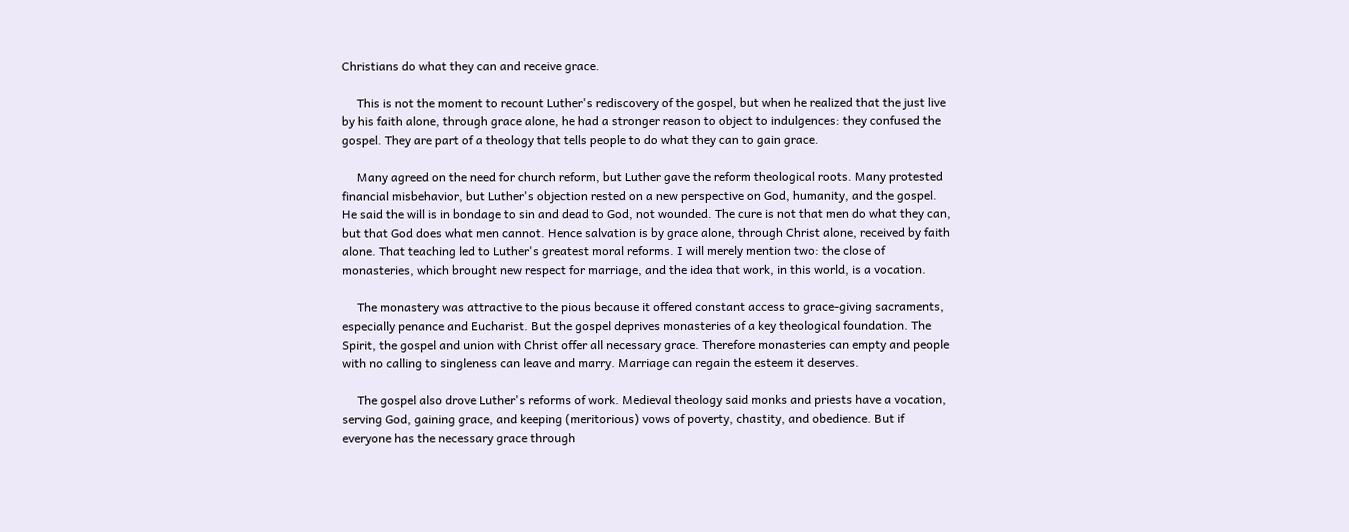Christians do what they can and receive grace.

     This is not the moment to recount Luther's rediscovery of the gospel, but when he realized that the just live by his faith alone, through grace alone, he had a stronger reason to object to indulgences: they confused the gospel. They are part of a theology that tells people to do what they can to gain grace.

     Many agreed on the need for church reform, but Luther gave the reform theological roots. Many protested financial misbehavior, but Luther's objection rested on a new perspective on God, humanity, and the gospel. He said the will is in bondage to sin and dead to God, not wounded. The cure is not that men do what they can, but that God does what men cannot. Hence salvation is by grace alone, through Christ alone, received by faith alone. That teaching led to Luther's greatest moral reforms. I will merely mention two: the close of monasteries, which brought new respect for marriage, and the idea that work, in this world, is a vocation.

     The monastery was attractive to the pious because it offered constant access to grace-giving sacraments, especially penance and Eucharist. But the gospel deprives monasteries of a key theological foundation. The Spirit, the gospel and union with Christ offer all necessary grace. Therefore monasteries can empty and people with no calling to singleness can leave and marry. Marriage can regain the esteem it deserves.

     The gospel also drove Luther's reforms of work. Medieval theology said monks and priests have a vocation, serving God, gaining grace, and keeping (meritorious) vows of poverty, chastity, and obedience. But if everyone has the necessary grace through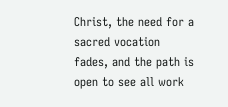Christ, the need for a sacred vocation fades, and the path is open to see all work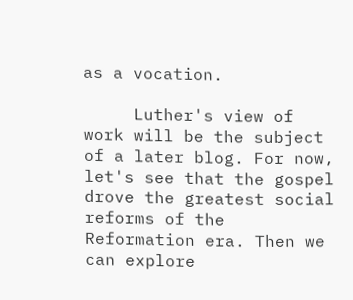as a vocation.

     Luther's view of work will be the subject of a later blog. For now, let's see that the gospel drove the greatest social reforms of the Reformation era. Then we can explore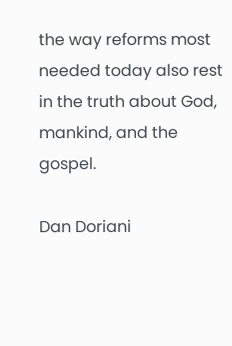the way reforms most needed today also rest in the truth about God, mankind, and the gospel.

Dan Doriani